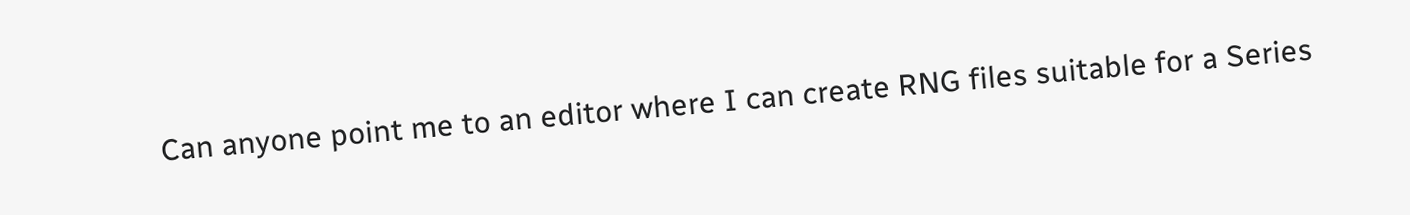Can anyone point me to an editor where I can create RNG files suitable for a Series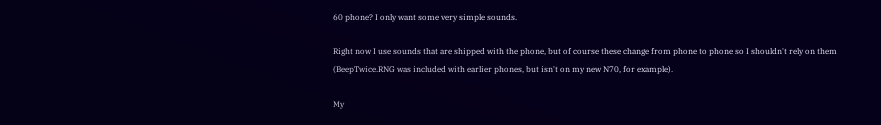60 phone? I only want some very simple sounds.

Right now I use sounds that are shipped with the phone, but of course these change from phone to phone so I shouldn't rely on them (BeepTwice.RNG was included with earlier phones, but isn't on my new N70, for example).

My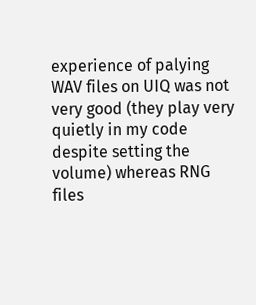experience of palying WAV files on UIQ was not very good (they play very quietly in my code despite setting the volume) whereas RNG files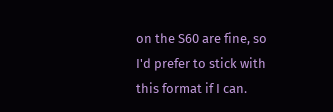on the S60 are fine, so I'd prefer to stick with this format if I can.